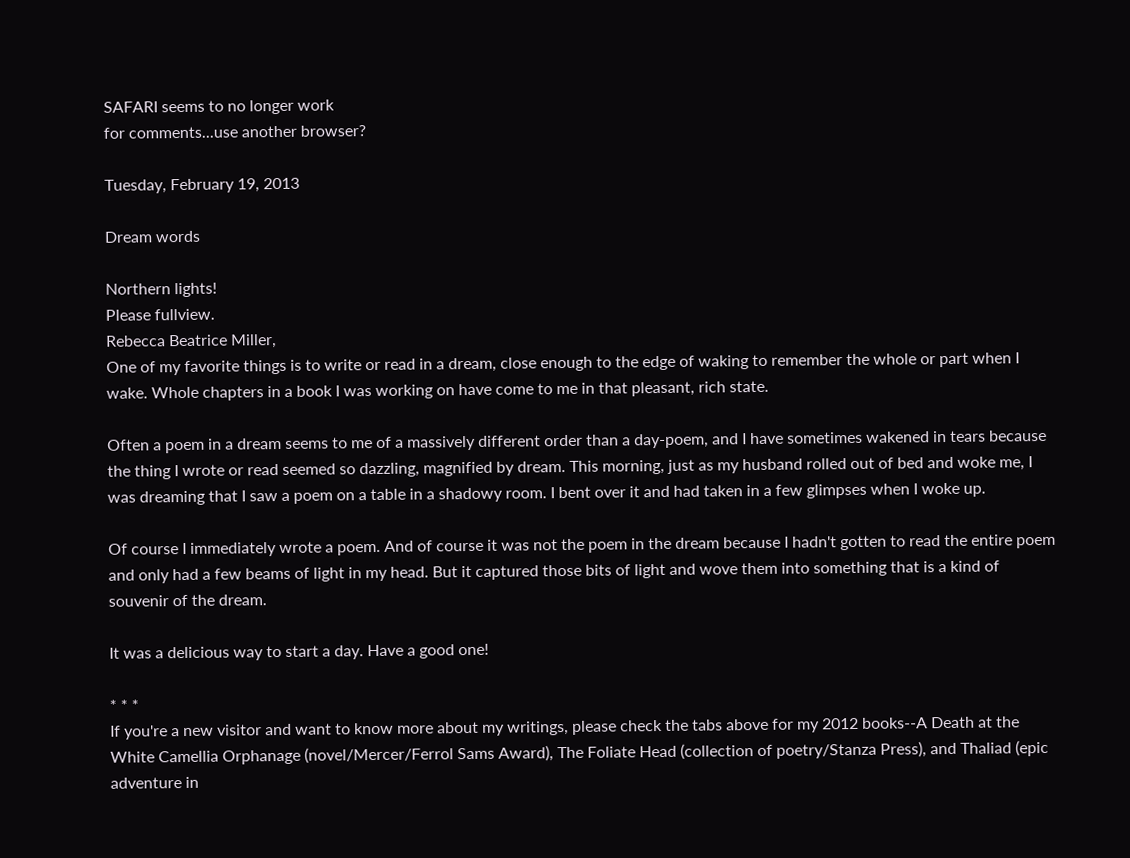SAFARI seems to no longer work
for comments...use another browser?

Tuesday, February 19, 2013

Dream words

Northern lights!
Please fullview.
Rebecca Beatrice Miller,
One of my favorite things is to write or read in a dream, close enough to the edge of waking to remember the whole or part when I wake. Whole chapters in a book I was working on have come to me in that pleasant, rich state.

Often a poem in a dream seems to me of a massively different order than a day-poem, and I have sometimes wakened in tears because the thing I wrote or read seemed so dazzling, magnified by dream. This morning, just as my husband rolled out of bed and woke me, I was dreaming that I saw a poem on a table in a shadowy room. I bent over it and had taken in a few glimpses when I woke up.

Of course I immediately wrote a poem. And of course it was not the poem in the dream because I hadn't gotten to read the entire poem and only had a few beams of light in my head. But it captured those bits of light and wove them into something that is a kind of souvenir of the dream.

It was a delicious way to start a day. Have a good one!

* * *
If you're a new visitor and want to know more about my writings, please check the tabs above for my 2012 books--A Death at the White Camellia Orphanage (novel/Mercer/Ferrol Sams Award), The Foliate Head (collection of poetry/Stanza Press), and Thaliad (epic adventure in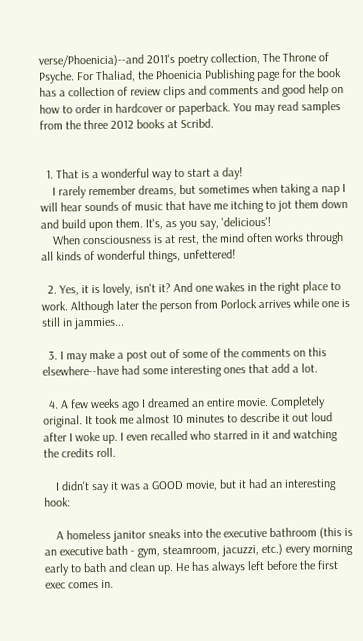verse/Phoenicia)--and 2011's poetry collection, The Throne of Psyche. For Thaliad, the Phoenicia Publishing page for the book has a collection of review clips and comments and good help on how to order in hardcover or paperback. You may read samples from the three 2012 books at Scribd.


  1. That is a wonderful way to start a day!
    I rarely remember dreams, but sometimes when taking a nap I will hear sounds of music that have me itching to jot them down and build upon them. It's, as you say, 'delicious'!
    When consciousness is at rest, the mind often works through all kinds of wonderful things, unfettered!

  2. Yes, it is lovely, isn't it? And one wakes in the right place to work. Although later the person from Porlock arrives while one is still in jammies...

  3. I may make a post out of some of the comments on this elsewhere--have had some interesting ones that add a lot.

  4. A few weeks ago I dreamed an entire movie. Completely original. It took me almost 10 minutes to describe it out loud after I woke up. I even recalled who starred in it and watching the credits roll.

    I didn't say it was a GOOD movie, but it had an interesting hook:

    A homeless janitor sneaks into the executive bathroom (this is an executive bath - gym, steamroom, jacuzzi, etc.) every morning early to bath and clean up. He has always left before the first exec comes in.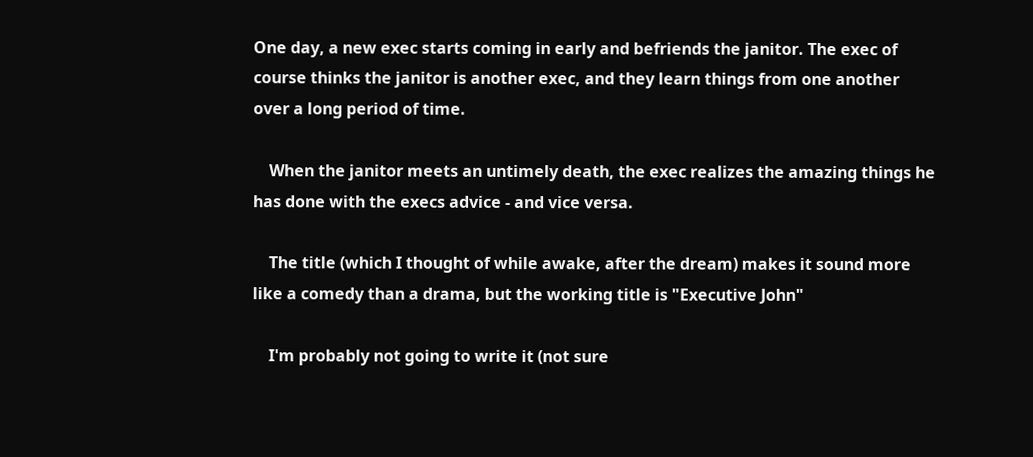One day, a new exec starts coming in early and befriends the janitor. The exec of course thinks the janitor is another exec, and they learn things from one another over a long period of time.

    When the janitor meets an untimely death, the exec realizes the amazing things he has done with the execs advice - and vice versa.

    The title (which I thought of while awake, after the dream) makes it sound more like a comedy than a drama, but the working title is "Executive John"

    I'm probably not going to write it (not sure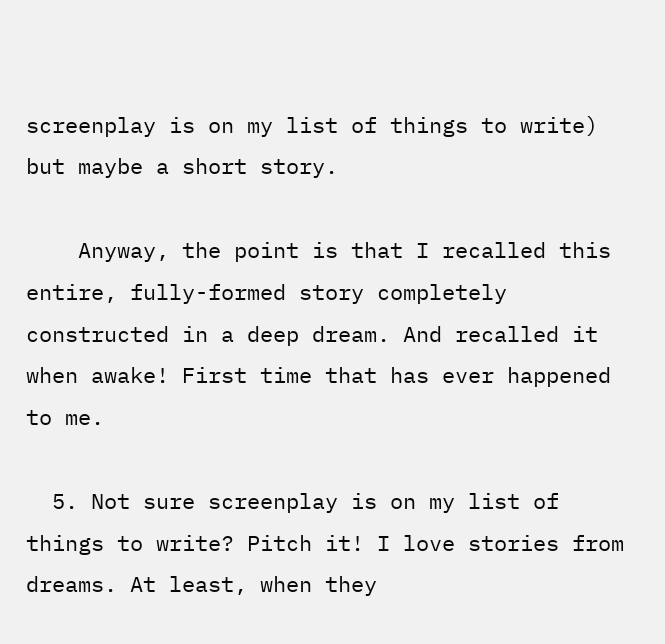screenplay is on my list of things to write) but maybe a short story.

    Anyway, the point is that I recalled this entire, fully-formed story completely constructed in a deep dream. And recalled it when awake! First time that has ever happened to me.

  5. Not sure screenplay is on my list of things to write? Pitch it! I love stories from dreams. At least, when they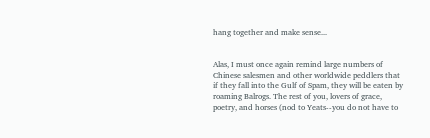hang together and make sense...


Alas, I must once again remind large numbers of Chinese salesmen and other worldwide peddlers that if they fall into the Gulf of Spam, they will be eaten by roaming Balrogs. The rest of you, lovers of grace, poetry, and horses (nod to Yeats--you do not have to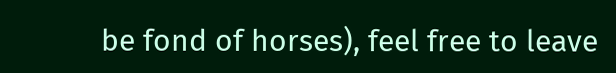be fond of horses), feel free to leave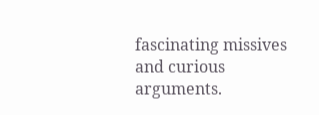fascinating missives and curious arguments.